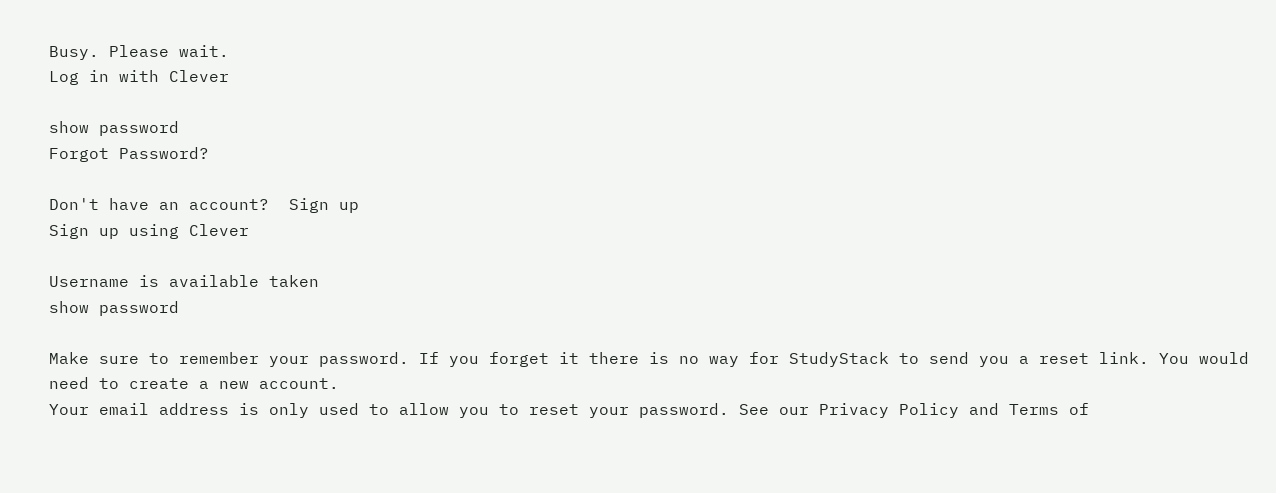Busy. Please wait.
Log in with Clever

show password
Forgot Password?

Don't have an account?  Sign up
Sign up using Clever

Username is available taken
show password

Make sure to remember your password. If you forget it there is no way for StudyStack to send you a reset link. You would need to create a new account.
Your email address is only used to allow you to reset your password. See our Privacy Policy and Terms of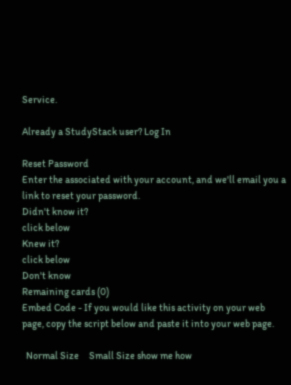Service.

Already a StudyStack user? Log In

Reset Password
Enter the associated with your account, and we'll email you a link to reset your password.
Didn't know it?
click below
Knew it?
click below
Don't know
Remaining cards (0)
Embed Code - If you would like this activity on your web page, copy the script below and paste it into your web page.

  Normal Size     Small Size show me how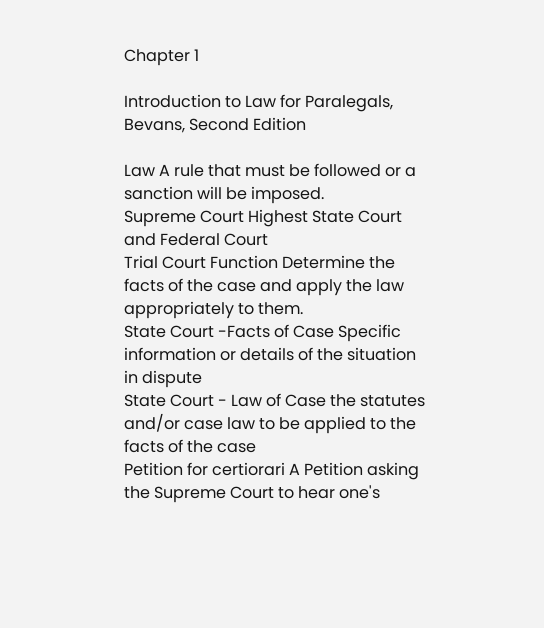Chapter 1

Introduction to Law for Paralegals, Bevans, Second Edition

Law A rule that must be followed or a sanction will be imposed.
Supreme Court Highest State Court and Federal Court
Trial Court Function Determine the facts of the case and apply the law appropriately to them.
State Court -Facts of Case Specific information or details of the situation in dispute
State Court - Law of Case the statutes and/or case law to be applied to the facts of the case
Petition for certiorari A Petition asking the Supreme Court to hear one's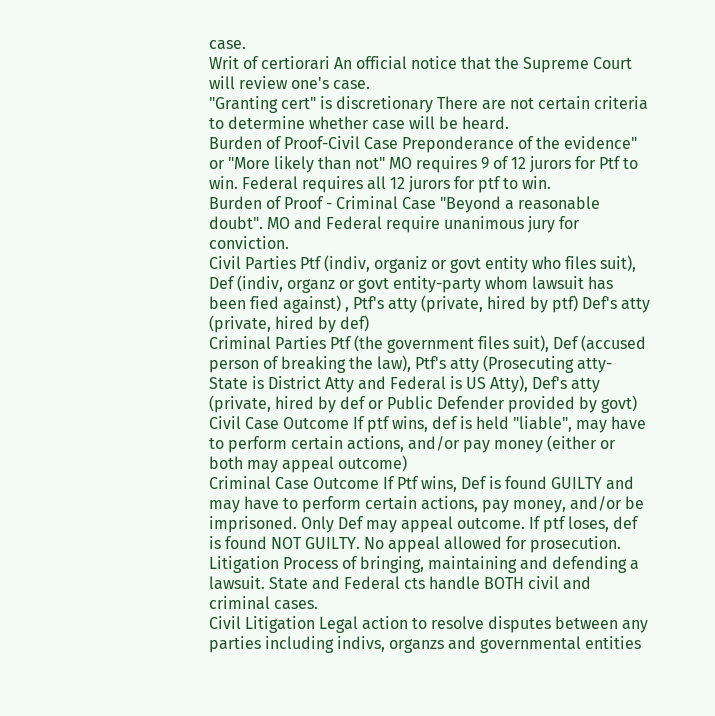case.
Writ of certiorari An official notice that the Supreme Court will review one's case.
"Granting cert" is discretionary There are not certain criteria to determine whether case will be heard.
Burden of Proof-Civil Case Preponderance of the evidence" or "More likely than not" MO requires 9 of 12 jurors for Ptf to win. Federal requires all 12 jurors for ptf to win.
Burden of Proof - Criminal Case "Beyond a reasonable doubt". MO and Federal require unanimous jury for conviction.
Civil Parties Ptf (indiv, organiz or govt entity who files suit), Def (indiv, organz or govt entity-party whom lawsuit has been fied against) , Ptf's atty (private, hired by ptf) Def's atty (private, hired by def)
Criminal Parties Ptf (the government files suit), Def (accused person of breaking the law), Ptf's atty (Prosecuting atty- State is District Atty and Federal is US Atty), Def's atty (private, hired by def or Public Defender provided by govt)
Civil Case Outcome If ptf wins, def is held "liable", may have to perform certain actions, and/or pay money (either or both may appeal outcome)
Criminal Case Outcome If Ptf wins, Def is found GUILTY and may have to perform certain actions, pay money, and/or be imprisoned. Only Def may appeal outcome. If ptf loses, def is found NOT GUILTY. No appeal allowed for prosecution.
Litigation Process of bringing, maintaining and defending a lawsuit. State and Federal cts handle BOTH civil and criminal cases.
Civil Litigation Legal action to resolve disputes between any parties including indivs, organzs and governmental entities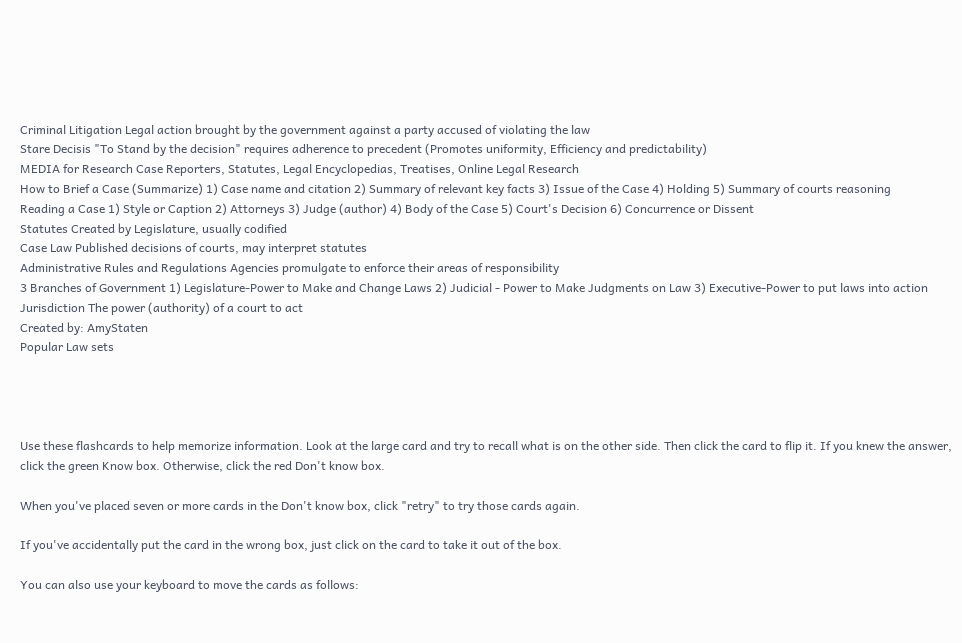Criminal Litigation Legal action brought by the government against a party accused of violating the law
Stare Decisis "To Stand by the decision" requires adherence to precedent (Promotes uniformity, Efficiency and predictability)
MEDIA for Research Case Reporters, Statutes, Legal Encyclopedias, Treatises, Online Legal Research
How to Brief a Case (Summarize) 1) Case name and citation 2) Summary of relevant key facts 3) Issue of the Case 4) Holding 5) Summary of courts reasoning
Reading a Case 1) Style or Caption 2) Attorneys 3) Judge (author) 4) Body of the Case 5) Court's Decision 6) Concurrence or Dissent
Statutes Created by Legislature, usually codified
Case Law Published decisions of courts, may interpret statutes
Administrative Rules and Regulations Agencies promulgate to enforce their areas of responsibility
3 Branches of Government 1) Legislature-Power to Make and Change Laws 2) Judicial - Power to Make Judgments on Law 3) Executive-Power to put laws into action
Jurisdiction The power (authority) of a court to act
Created by: AmyStaten
Popular Law sets




Use these flashcards to help memorize information. Look at the large card and try to recall what is on the other side. Then click the card to flip it. If you knew the answer, click the green Know box. Otherwise, click the red Don't know box.

When you've placed seven or more cards in the Don't know box, click "retry" to try those cards again.

If you've accidentally put the card in the wrong box, just click on the card to take it out of the box.

You can also use your keyboard to move the cards as follows: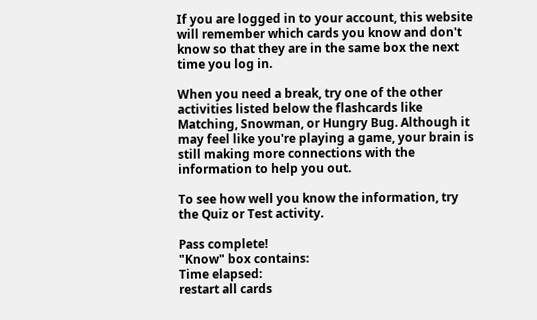If you are logged in to your account, this website will remember which cards you know and don't know so that they are in the same box the next time you log in.

When you need a break, try one of the other activities listed below the flashcards like Matching, Snowman, or Hungry Bug. Although it may feel like you're playing a game, your brain is still making more connections with the information to help you out.

To see how well you know the information, try the Quiz or Test activity.

Pass complete!
"Know" box contains:
Time elapsed:
restart all cards